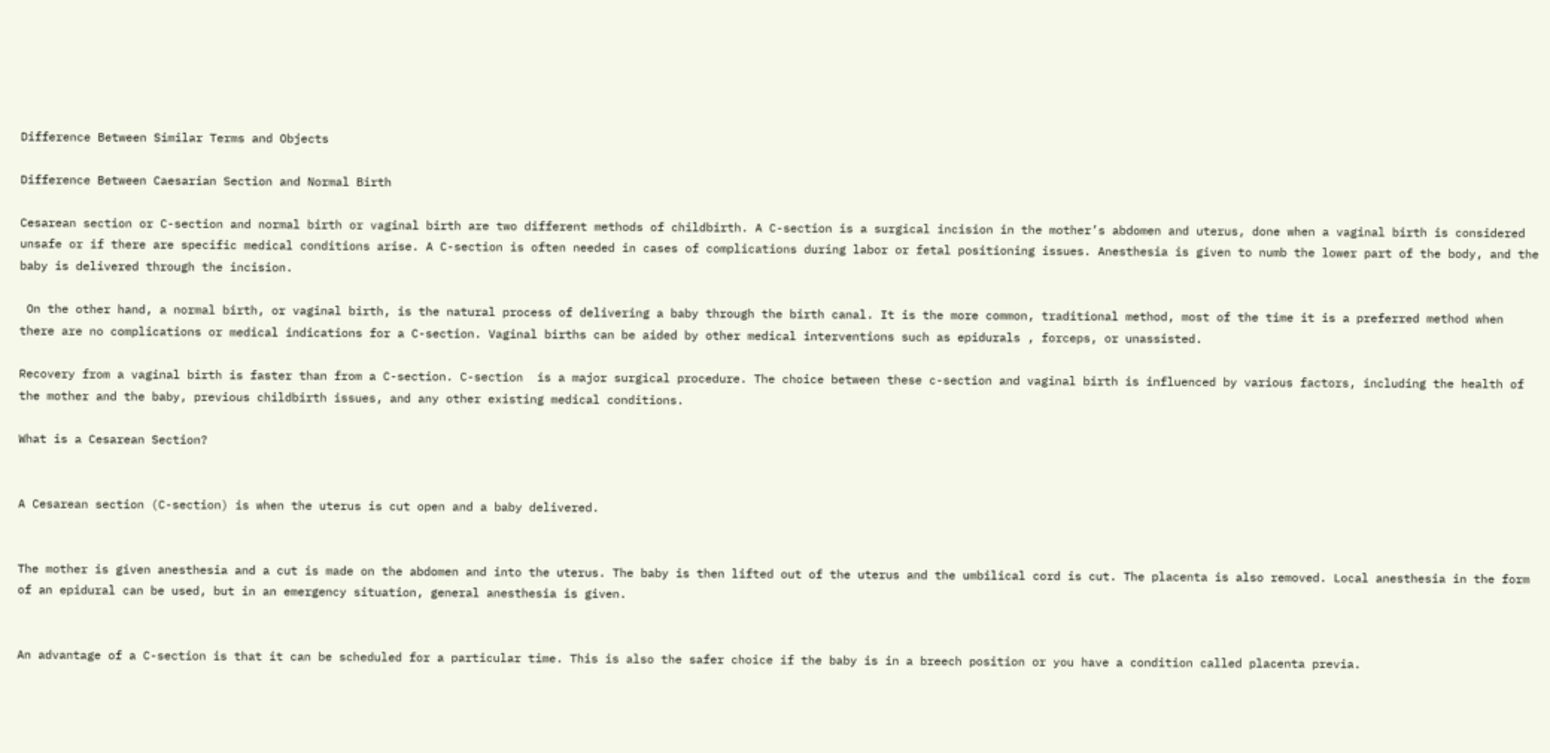Difference Between Similar Terms and Objects

Difference Between Caesarian Section and Normal Birth

Cesarean section or C-section and normal birth or vaginal birth are two different methods of childbirth. A C-section is a surgical incision in the mother’s abdomen and uterus, done when a vaginal birth is considered unsafe or if there are specific medical conditions arise. A C-section is often needed in cases of complications during labor or fetal positioning issues. Anesthesia is given to numb the lower part of the body, and the baby is delivered through the incision.

 On the other hand, a normal birth, or vaginal birth, is the natural process of delivering a baby through the birth canal. It is the more common, traditional method, most of the time it is a preferred method when there are no complications or medical indications for a C-section. Vaginal births can be aided by other medical interventions such as epidurals , forceps, or unassisted.

Recovery from a vaginal birth is faster than from a C-section. C-section  is a major surgical procedure. The choice between these c-section and vaginal birth is influenced by various factors, including the health of the mother and the baby, previous childbirth issues, and any other existing medical conditions.

What is a Cesarean Section?


A Cesarean section (C-section) is when the uterus is cut open and a baby delivered.


The mother is given anesthesia and a cut is made on the abdomen and into the uterus. The baby is then lifted out of the uterus and the umbilical cord is cut. The placenta is also removed. Local anesthesia in the form of an epidural can be used, but in an emergency situation, general anesthesia is given.


An advantage of a C-section is that it can be scheduled for a particular time. This is also the safer choice if the baby is in a breech position or you have a condition called placenta previa.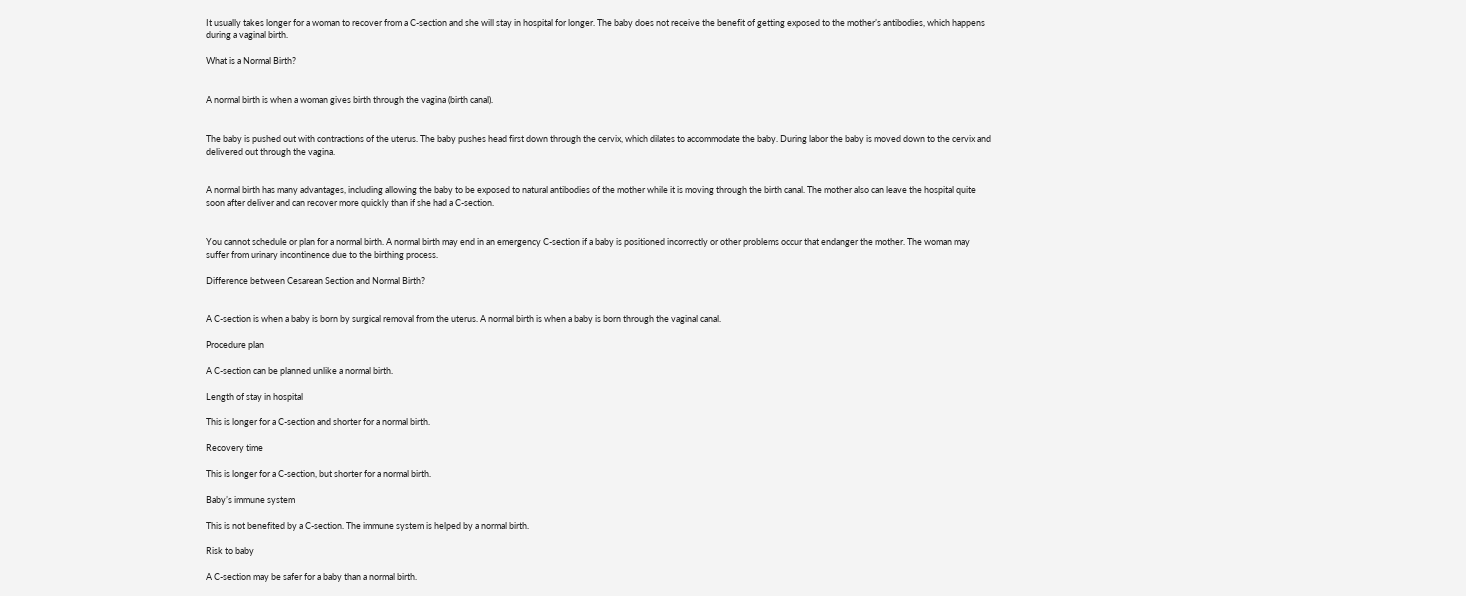It usually takes longer for a woman to recover from a C-section and she will stay in hospital for longer. The baby does not receive the benefit of getting exposed to the mother’s antibodies, which happens during a vaginal birth.

What is a Normal Birth?


A normal birth is when a woman gives birth through the vagina (birth canal).


The baby is pushed out with contractions of the uterus. The baby pushes head first down through the cervix, which dilates to accommodate the baby. During labor the baby is moved down to the cervix and delivered out through the vagina.


A normal birth has many advantages, including allowing the baby to be exposed to natural antibodies of the mother while it is moving through the birth canal. The mother also can leave the hospital quite soon after deliver and can recover more quickly than if she had a C-section.


You cannot schedule or plan for a normal birth. A normal birth may end in an emergency C-section if a baby is positioned incorrectly or other problems occur that endanger the mother. The woman may suffer from urinary incontinence due to the birthing process.

Difference between Cesarean Section and Normal Birth?


A C-section is when a baby is born by surgical removal from the uterus. A normal birth is when a baby is born through the vaginal canal.

Procedure plan

A C-section can be planned unlike a normal birth.

Length of stay in hospital

This is longer for a C-section and shorter for a normal birth.

Recovery time

This is longer for a C-section, but shorter for a normal birth.

Baby’s immune system

This is not benefited by a C-section. The immune system is helped by a normal birth.

Risk to baby

A C-section may be safer for a baby than a normal birth.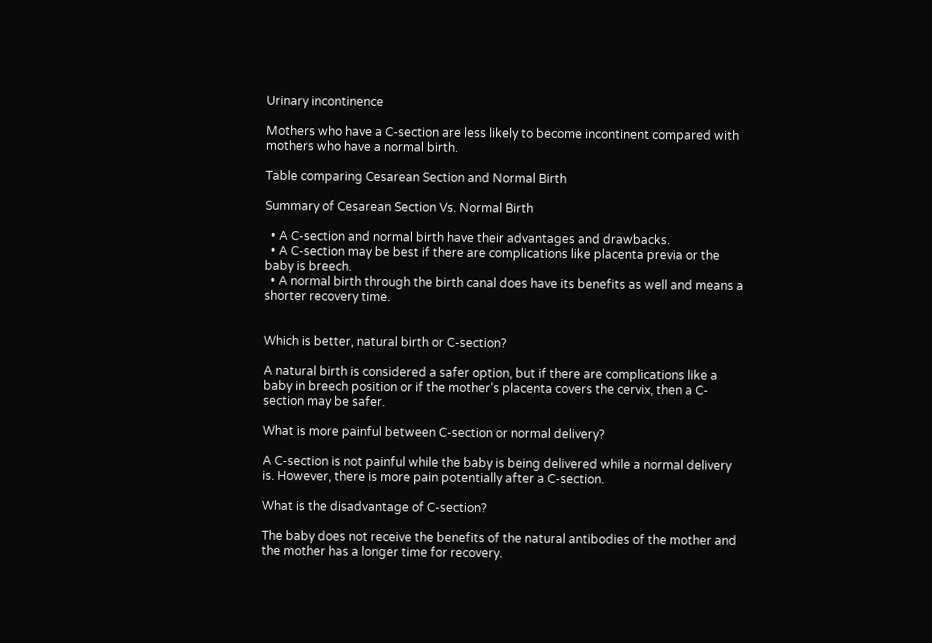Urinary incontinence

Mothers who have a C-section are less likely to become incontinent compared with mothers who have a normal birth.

Table comparing Cesarean Section and Normal Birth

Summary of Cesarean Section Vs. Normal Birth

  • A C-section and normal birth have their advantages and drawbacks.
  • A C-section may be best if there are complications like placenta previa or the baby is breech.
  • A normal birth through the birth canal does have its benefits as well and means a shorter recovery time.


Which is better, natural birth or C-section?

A natural birth is considered a safer option, but if there are complications like a baby in breech position or if the mother’s placenta covers the cervix, then a C-section may be safer.

What is more painful between C-section or normal delivery?

A C-section is not painful while the baby is being delivered while a normal delivery is. However, there is more pain potentially after a C-section.

What is the disadvantage of C-section?

The baby does not receive the benefits of the natural antibodies of the mother and the mother has a longer time for recovery.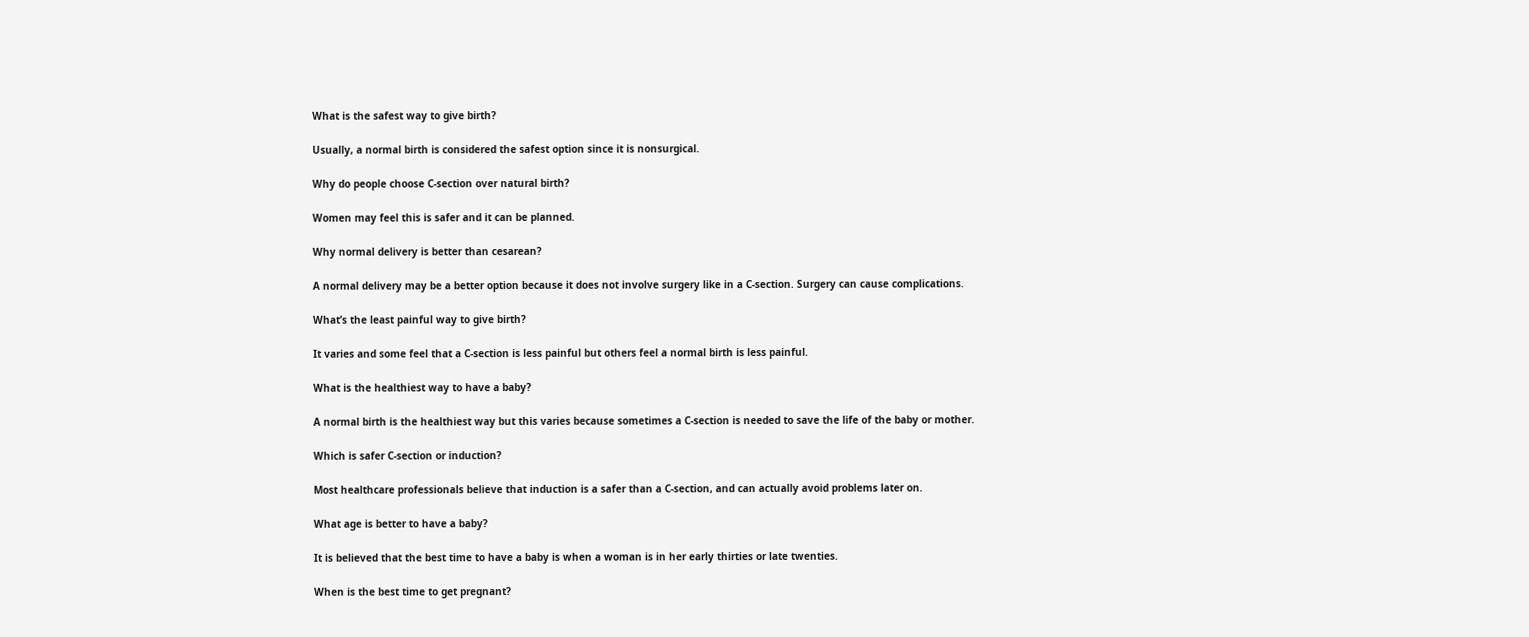What is the safest way to give birth?

Usually, a normal birth is considered the safest option since it is nonsurgical.

Why do people choose C-section over natural birth?

Women may feel this is safer and it can be planned.

Why normal delivery is better than cesarean?

A normal delivery may be a better option because it does not involve surgery like in a C-section. Surgery can cause complications.

What’s the least painful way to give birth?

It varies and some feel that a C-section is less painful but others feel a normal birth is less painful.

What is the healthiest way to have a baby?

A normal birth is the healthiest way but this varies because sometimes a C-section is needed to save the life of the baby or mother.

Which is safer C-section or induction?

Most healthcare professionals believe that induction is a safer than a C-section, and can actually avoid problems later on.

What age is better to have a baby?

It is believed that the best time to have a baby is when a woman is in her early thirties or late twenties.

When is the best time to get pregnant?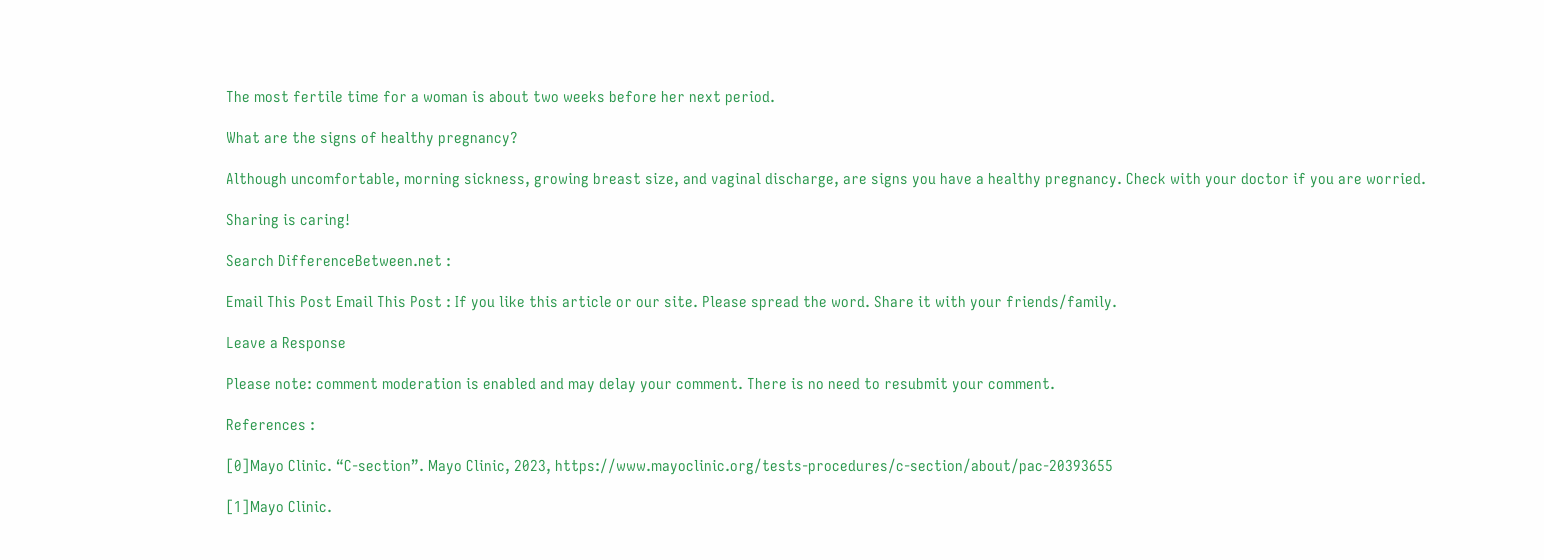The most fertile time for a woman is about two weeks before her next period.

What are the signs of healthy pregnancy?

Although uncomfortable, morning sickness, growing breast size, and vaginal discharge, are signs you have a healthy pregnancy. Check with your doctor if you are worried.

Sharing is caring!

Search DifferenceBetween.net :

Email This Post Email This Post : If you like this article or our site. Please spread the word. Share it with your friends/family.

Leave a Response

Please note: comment moderation is enabled and may delay your comment. There is no need to resubmit your comment.

References :

[0]Mayo Clinic. “C-section”. Mayo Clinic, 2023, https://www.mayoclinic.org/tests-procedures/c-section/about/pac-20393655

[1]Mayo Clinic.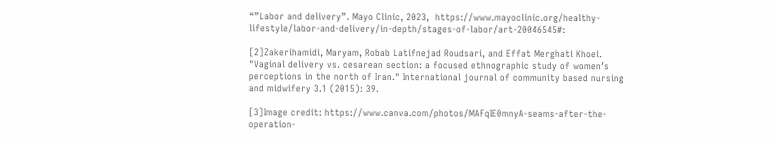“”Labor and delivery”. Mayo Clinic, 2023,  https://www.mayoclinic.org/healthy-lifestyle/labor-and-delivery/in-depth/stages-of-labor/art-20046545#:

[2]Zakerihamidi, Maryam, Robab Latifnejad Roudsari, and Effat Merghati Khoei. "Vaginal delivery vs. cesarean section: a focused ethnographic study of women’s perceptions in the north of Iran." International journal of community based nursing and midwifery 3.1 (2015): 39.

[3]Image credit: https://www.canva.com/photos/MAFqIE0mnyA-seams-after-the-operation-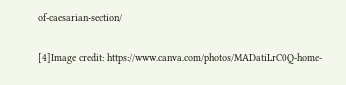of-caesarian-section/

[4]Image credit: https://www.canva.com/photos/MADatiLrC0Q-home-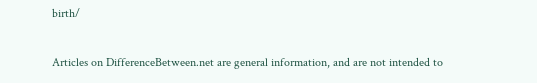birth/

Articles on DifferenceBetween.net are general information, and are not intended to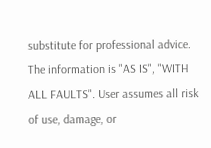substitute for professional advice. The information is "AS IS", "WITH ALL FAULTS". User assumes all risk of use, damage, or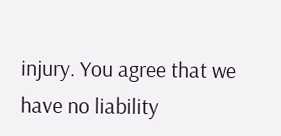injury. You agree that we have no liability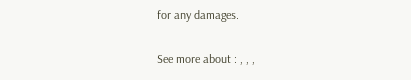for any damages.

See more about : , , ,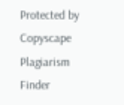Protected by Copyscape Plagiarism Finder